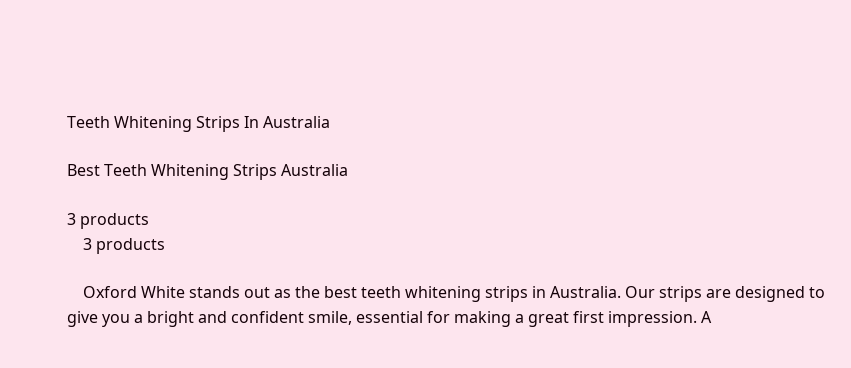Teeth Whitening Strips In Australia

Best Teeth Whitening Strips Australia

3 products
    3 products

    Oxford White stands out as the best teeth whitening strips in Australia. Our strips are designed to give you a bright and confident smile, essential for making a great first impression. A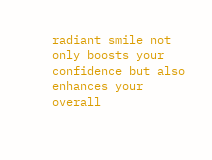radiant smile not only boosts your confidence but also enhances your overall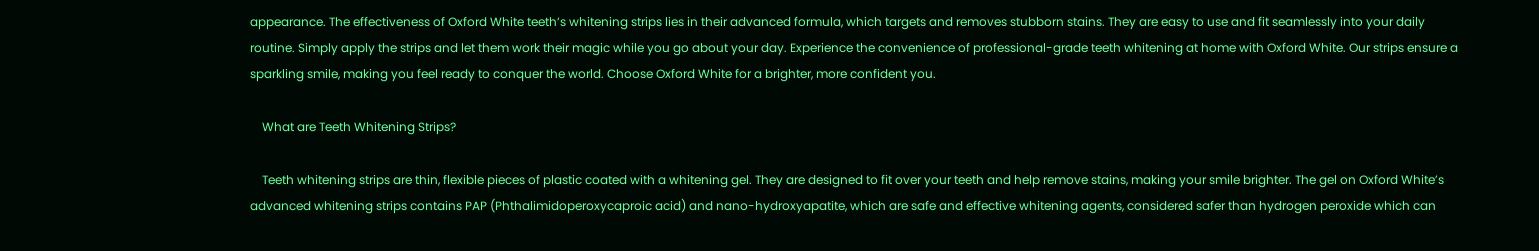appearance. The effectiveness of Oxford White teeth’s whitening strips lies in their advanced formula, which targets and removes stubborn stains. They are easy to use and fit seamlessly into your daily routine. Simply apply the strips and let them work their magic while you go about your day. Experience the convenience of professional-grade teeth whitening at home with Oxford White. Our strips ensure a sparkling smile, making you feel ready to conquer the world. Choose Oxford White for a brighter, more confident you.

    What are Teeth Whitening Strips?

    Teeth whitening strips are thin, flexible pieces of plastic coated with a whitening gel. They are designed to fit over your teeth and help remove stains, making your smile brighter. The gel on Oxford White’s advanced whitening strips contains PAP (Phthalimidoperoxycaproic acid) and nano-hydroxyapatite, which are safe and effective whitening agents, considered safer than hydrogen peroxide which can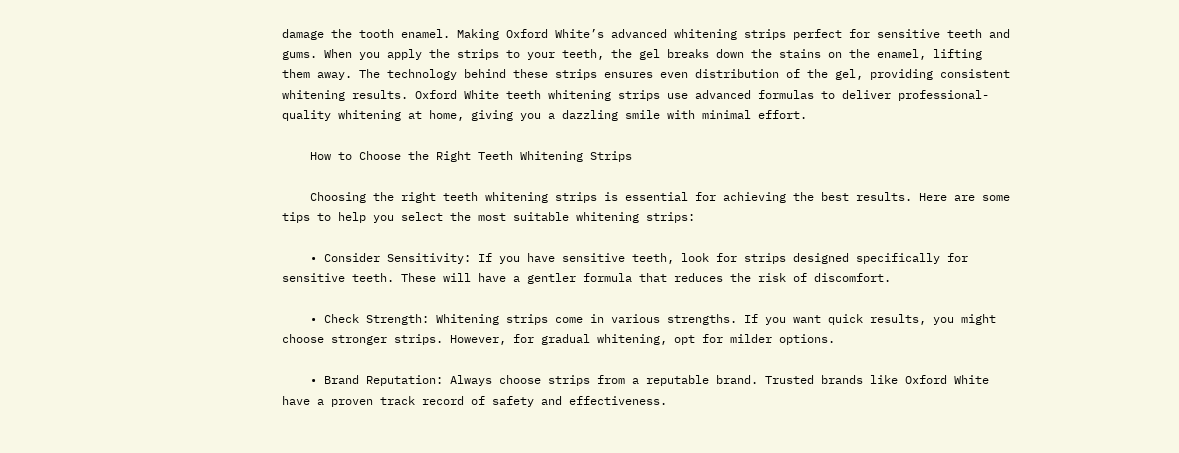damage the tooth enamel. Making Oxford White’s advanced whitening strips perfect for sensitive teeth and gums. When you apply the strips to your teeth, the gel breaks down the stains on the enamel, lifting them away. The technology behind these strips ensures even distribution of the gel, providing consistent whitening results. Oxford White teeth whitening strips use advanced formulas to deliver professional-quality whitening at home, giving you a dazzling smile with minimal effort.

    How to Choose the Right Teeth Whitening Strips

    Choosing the right teeth whitening strips is essential for achieving the best results. Here are some tips to help you select the most suitable whitening strips:

    • Consider Sensitivity: If you have sensitive teeth, look for strips designed specifically for sensitive teeth. These will have a gentler formula that reduces the risk of discomfort.

    • Check Strength: Whitening strips come in various strengths. If you want quick results, you might choose stronger strips. However, for gradual whitening, opt for milder options.

    • Brand Reputation: Always choose strips from a reputable brand. Trusted brands like Oxford White have a proven track record of safety and effectiveness.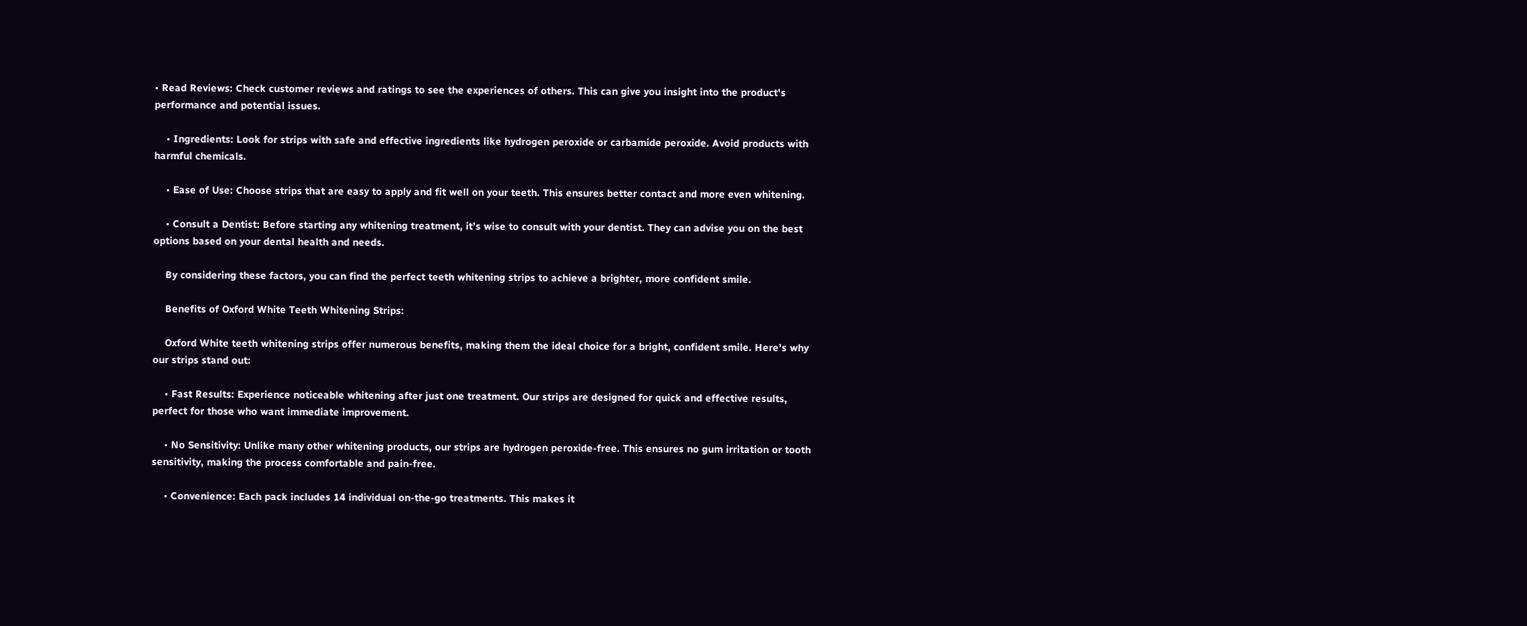• Read Reviews: Check customer reviews and ratings to see the experiences of others. This can give you insight into the product's performance and potential issues.

    • Ingredients: Look for strips with safe and effective ingredients like hydrogen peroxide or carbamide peroxide. Avoid products with harmful chemicals.

    • Ease of Use: Choose strips that are easy to apply and fit well on your teeth. This ensures better contact and more even whitening.

    • Consult a Dentist: Before starting any whitening treatment, it’s wise to consult with your dentist. They can advise you on the best options based on your dental health and needs.

    By considering these factors, you can find the perfect teeth whitening strips to achieve a brighter, more confident smile.

    Benefits of Oxford White Teeth Whitening Strips:

    Oxford White teeth whitening strips offer numerous benefits, making them the ideal choice for a bright, confident smile. Here’s why our strips stand out:

    • Fast Results: Experience noticeable whitening after just one treatment. Our strips are designed for quick and effective results, perfect for those who want immediate improvement.

    • No Sensitivity: Unlike many other whitening products, our strips are hydrogen peroxide-free. This ensures no gum irritation or tooth sensitivity, making the process comfortable and pain-free.

    • Convenience: Each pack includes 14 individual on-the-go treatments. This makes it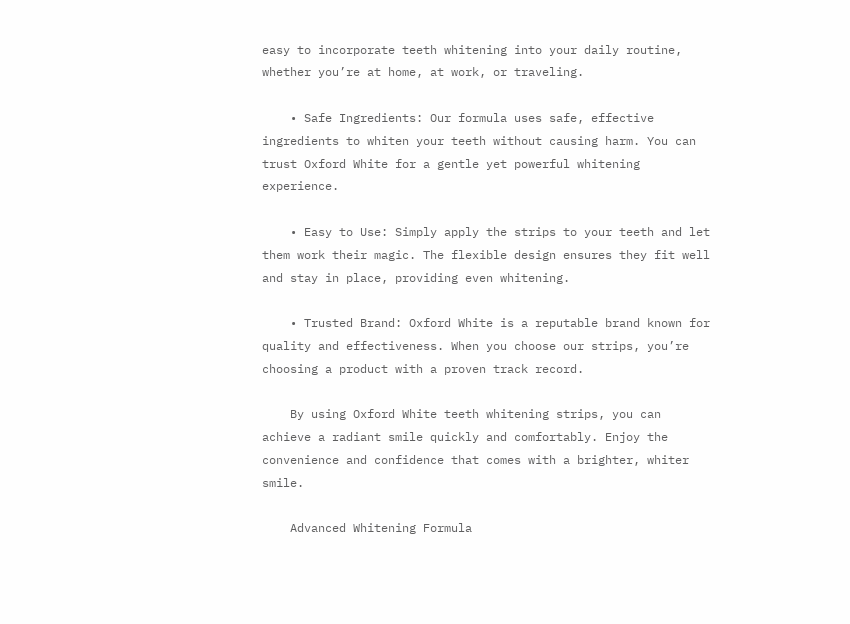easy to incorporate teeth whitening into your daily routine, whether you’re at home, at work, or traveling.

    • Safe Ingredients: Our formula uses safe, effective ingredients to whiten your teeth without causing harm. You can trust Oxford White for a gentle yet powerful whitening experience.

    • Easy to Use: Simply apply the strips to your teeth and let them work their magic. The flexible design ensures they fit well and stay in place, providing even whitening.

    • Trusted Brand: Oxford White is a reputable brand known for quality and effectiveness. When you choose our strips, you’re choosing a product with a proven track record.

    By using Oxford White teeth whitening strips, you can achieve a radiant smile quickly and comfortably. Enjoy the convenience and confidence that comes with a brighter, whiter smile.

    Advanced Whitening Formula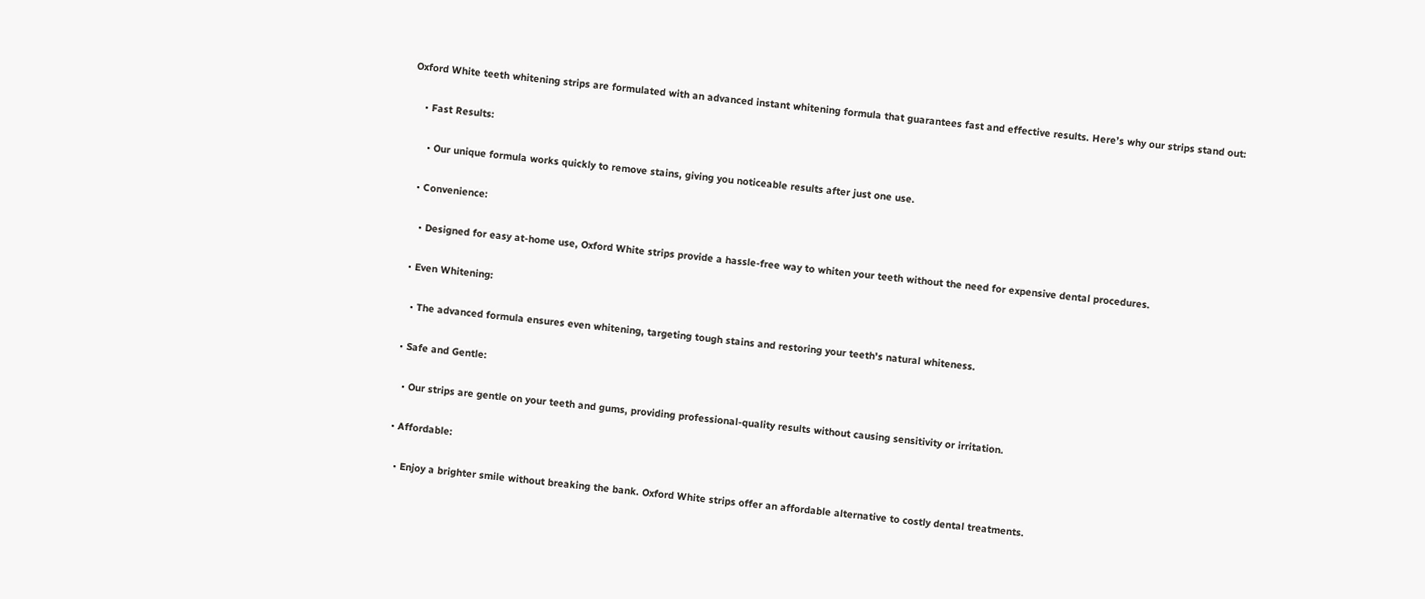Oxford White teeth whitening strips are formulated with an advanced instant whitening formula that guarantees fast and effective results. Here’s why our strips stand out:

    • Fast Results:

      • Our unique formula works quickly to remove stains, giving you noticeable results after just one use.

    • Convenience:

      • Designed for easy at-home use, Oxford White strips provide a hassle-free way to whiten your teeth without the need for expensive dental procedures.

    • Even Whitening:

      • The advanced formula ensures even whitening, targeting tough stains and restoring your teeth's natural whiteness.

    • Safe and Gentle:

      • Our strips are gentle on your teeth and gums, providing professional-quality results without causing sensitivity or irritation.

    • Affordable:

      • Enjoy a brighter smile without breaking the bank. Oxford White strips offer an affordable alternative to costly dental treatments.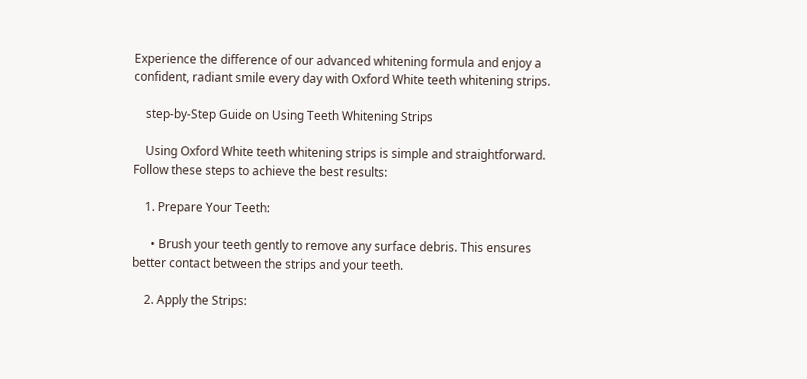Experience the difference of our advanced whitening formula and enjoy a confident, radiant smile every day with Oxford White teeth whitening strips.

    step-by-Step Guide on Using Teeth Whitening Strips

    Using Oxford White teeth whitening strips is simple and straightforward. Follow these steps to achieve the best results:

    1. Prepare Your Teeth:

      • Brush your teeth gently to remove any surface debris. This ensures better contact between the strips and your teeth.

    2. Apply the Strips: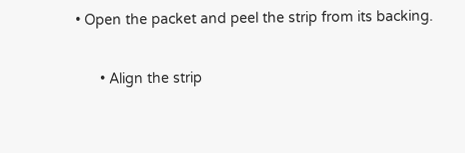• Open the packet and peel the strip from its backing.

      • Align the strip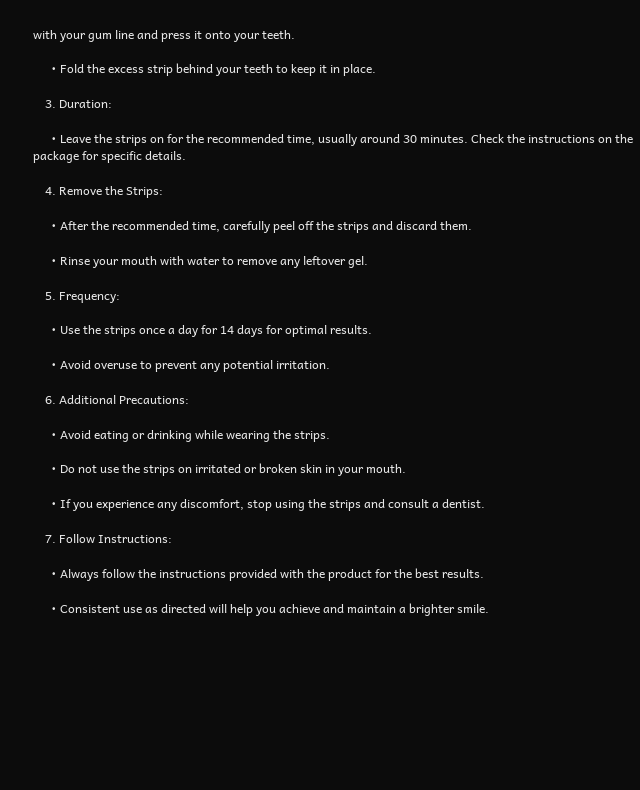with your gum line and press it onto your teeth.

      • Fold the excess strip behind your teeth to keep it in place.

    3. Duration:

      • Leave the strips on for the recommended time, usually around 30 minutes. Check the instructions on the package for specific details.

    4. Remove the Strips:

      • After the recommended time, carefully peel off the strips and discard them.

      • Rinse your mouth with water to remove any leftover gel.

    5. Frequency:

      • Use the strips once a day for 14 days for optimal results.

      • Avoid overuse to prevent any potential irritation.

    6. Additional Precautions:

      • Avoid eating or drinking while wearing the strips.

      • Do not use the strips on irritated or broken skin in your mouth.

      • If you experience any discomfort, stop using the strips and consult a dentist.

    7. Follow Instructions:

      • Always follow the instructions provided with the product for the best results.

      • Consistent use as directed will help you achieve and maintain a brighter smile.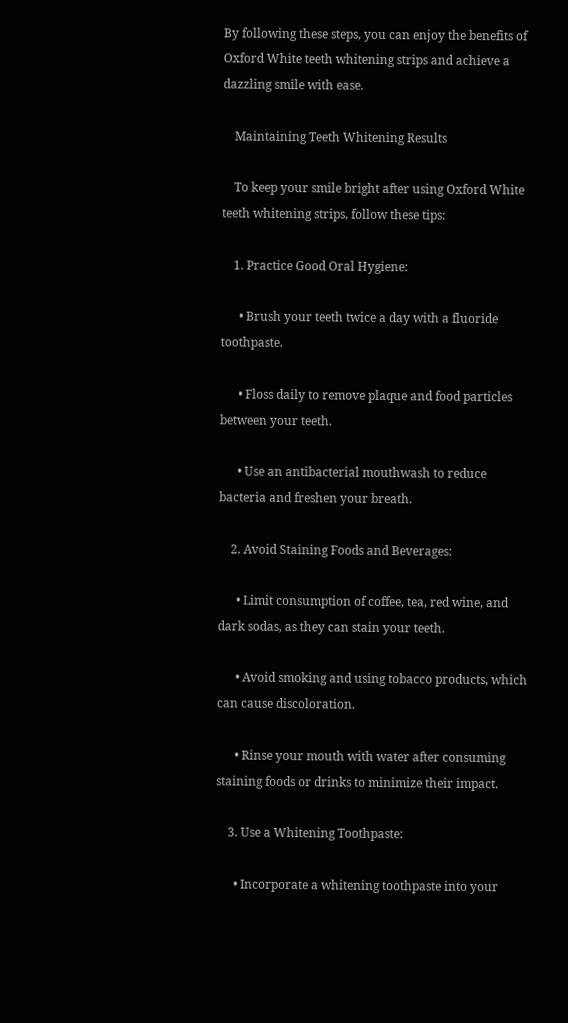By following these steps, you can enjoy the benefits of Oxford White teeth whitening strips and achieve a dazzling smile with ease.

    Maintaining Teeth Whitening Results

    To keep your smile bright after using Oxford White teeth whitening strips, follow these tips:

    1. Practice Good Oral Hygiene:

      • Brush your teeth twice a day with a fluoride toothpaste.

      • Floss daily to remove plaque and food particles between your teeth.

      • Use an antibacterial mouthwash to reduce bacteria and freshen your breath.

    2. Avoid Staining Foods and Beverages:

      • Limit consumption of coffee, tea, red wine, and dark sodas, as they can stain your teeth.

      • Avoid smoking and using tobacco products, which can cause discoloration.

      • Rinse your mouth with water after consuming staining foods or drinks to minimize their impact.

    3. Use a Whitening Toothpaste:

      • Incorporate a whitening toothpaste into your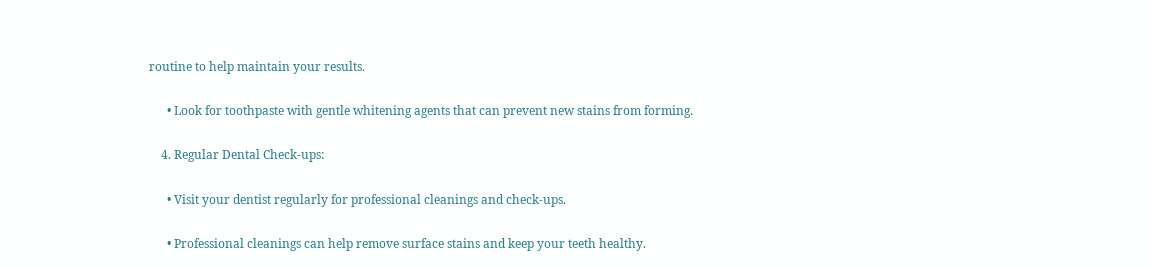routine to help maintain your results.

      • Look for toothpaste with gentle whitening agents that can prevent new stains from forming.

    4. Regular Dental Check-ups:

      • Visit your dentist regularly for professional cleanings and check-ups.

      • Professional cleanings can help remove surface stains and keep your teeth healthy.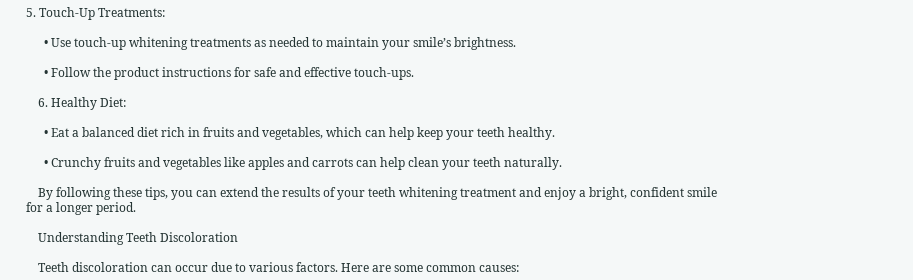5. Touch-Up Treatments:

      • Use touch-up whitening treatments as needed to maintain your smile’s brightness.

      • Follow the product instructions for safe and effective touch-ups.

    6. Healthy Diet:

      • Eat a balanced diet rich in fruits and vegetables, which can help keep your teeth healthy.

      • Crunchy fruits and vegetables like apples and carrots can help clean your teeth naturally.

    By following these tips, you can extend the results of your teeth whitening treatment and enjoy a bright, confident smile for a longer period.

    Understanding Teeth Discoloration

    Teeth discoloration can occur due to various factors. Here are some common causes: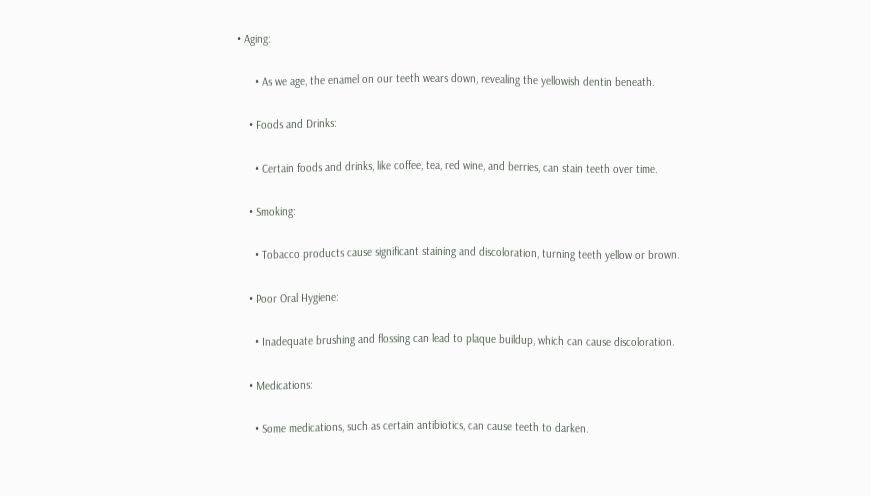• Aging:

      • As we age, the enamel on our teeth wears down, revealing the yellowish dentin beneath.

    • Foods and Drinks:

      • Certain foods and drinks, like coffee, tea, red wine, and berries, can stain teeth over time.

    • Smoking:

      • Tobacco products cause significant staining and discoloration, turning teeth yellow or brown.

    • Poor Oral Hygiene:

      • Inadequate brushing and flossing can lead to plaque buildup, which can cause discoloration.

    • Medications:

      • Some medications, such as certain antibiotics, can cause teeth to darken.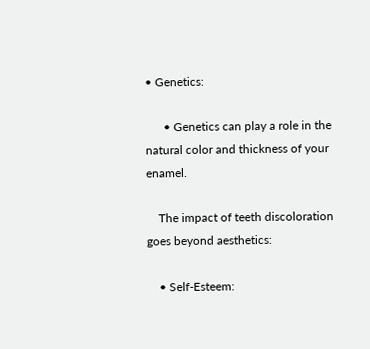• Genetics:

      • Genetics can play a role in the natural color and thickness of your enamel.

    The impact of teeth discoloration goes beyond aesthetics:

    • Self-Esteem: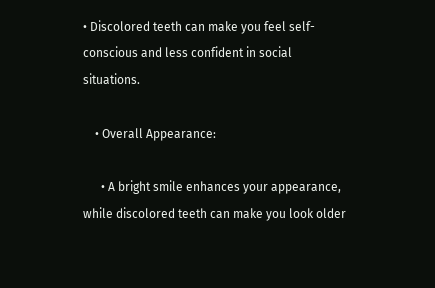• Discolored teeth can make you feel self-conscious and less confident in social situations.

    • Overall Appearance:

      • A bright smile enhances your appearance, while discolored teeth can make you look older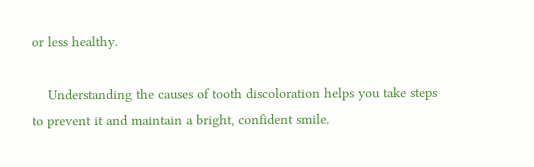or less healthy.

    Understanding the causes of tooth discoloration helps you take steps to prevent it and maintain a bright, confident smile.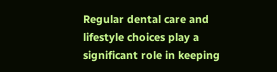Regular dental care and lifestyle choices play a significant role in keeping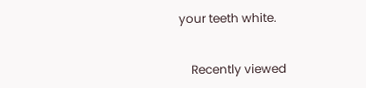your teeth white.


    Recently viewed